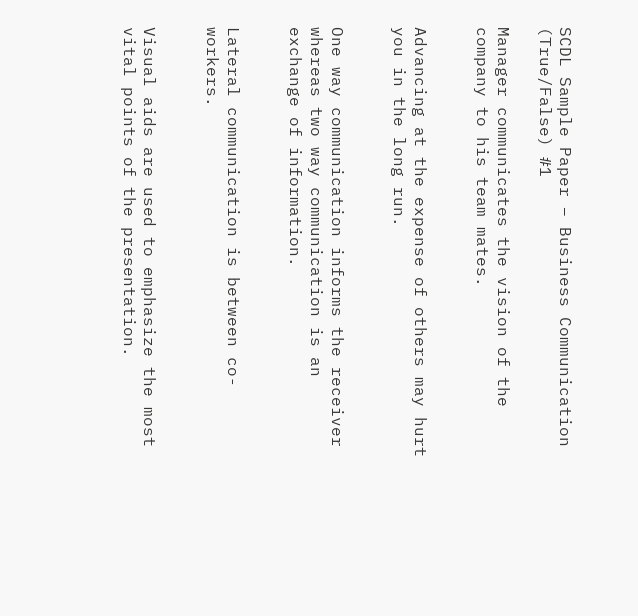SCDL Sample Paper – Business Communication (True/False) #1

Manager communicates the vision of the company to his team mates.


Advancing at the expense of others may hurt you in the long run.


One way communication informs the receiver whereas two way communication is an exchange of information.


Lateral communication is between co-workers.


Visual aids are used to emphasize the most vital points of the presentation.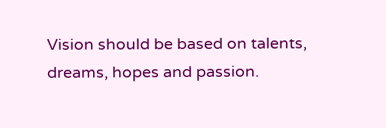Vision should be based on talents, dreams, hopes and passion.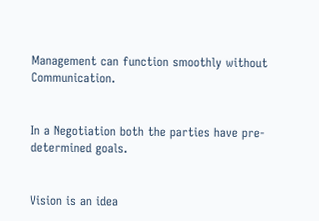Management can function smoothly without Communication.


In a Negotiation both the parties have pre-determined goals.


Vision is an idea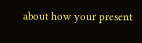about how your present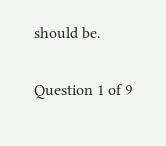should be.


Question 1 of 9